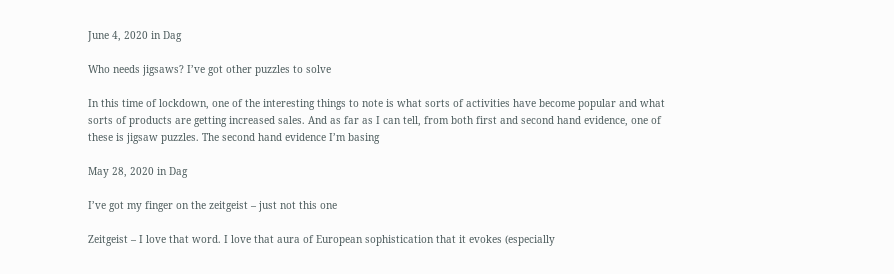June 4, 2020 in Dag

Who needs jigsaws? I’ve got other puzzles to solve

In this time of lockdown, one of the interesting things to note is what sorts of activities have become popular and what sorts of products are getting increased sales. And as far as I can tell, from both first and second hand evidence, one of these is jigsaw puzzles. The second hand evidence I’m basing

May 28, 2020 in Dag

I’ve got my finger on the zeitgeist – just not this one

Zeitgeist – I love that word. I love that aura of European sophistication that it evokes (especially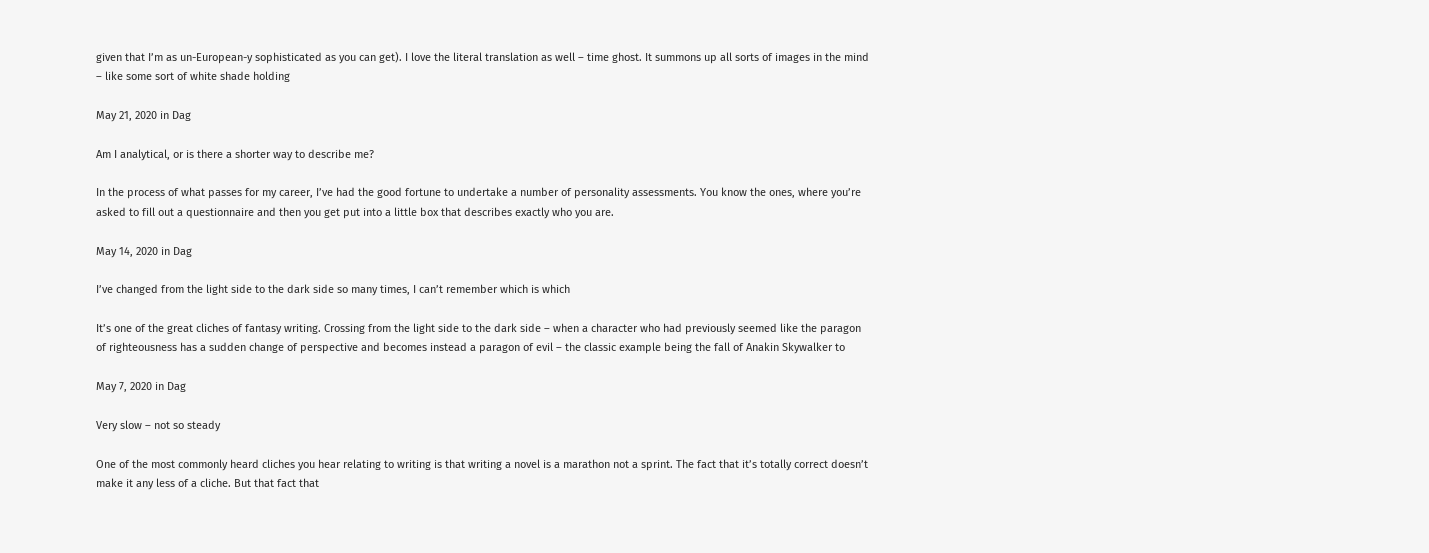given that I’m as un-European-y sophisticated as you can get). I love the literal translation as well – time ghost. It summons up all sorts of images in the mind – like some sort of white shade holding

May 21, 2020 in Dag

Am I analytical, or is there a shorter way to describe me?

In the process of what passes for my career, I’ve had the good fortune to undertake a number of personality assessments. You know the ones, where you’re asked to fill out a questionnaire and then you get put into a little box that describes exactly who you are.

May 14, 2020 in Dag

I’ve changed from the light side to the dark side so many times, I can’t remember which is which

It’s one of the great cliches of fantasy writing. Crossing from the light side to the dark side – when a character who had previously seemed like the paragon of righteousness has a sudden change of perspective and becomes instead a paragon of evil – the classic example being the fall of Anakin Skywalker to

May 7, 2020 in Dag

Very slow – not so steady

One of the most commonly heard cliches you hear relating to writing is that writing a novel is a marathon not a sprint. The fact that it’s totally correct doesn’t make it any less of a cliche. But that fact that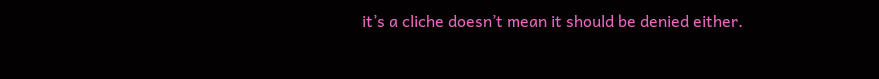it’s a cliche doesn’t mean it should be denied either.